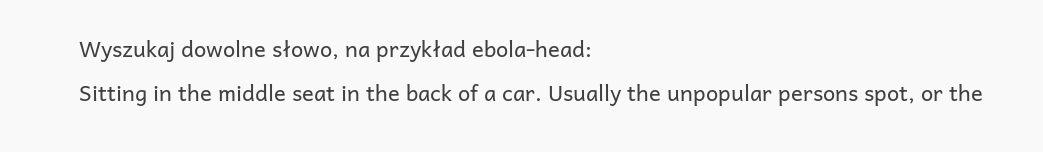Wyszukaj dowolne słowo, na przykład ebola-head:
Sitting in the middle seat in the back of a car. Usually the unpopular persons spot, or the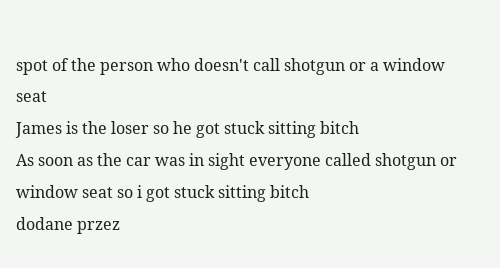spot of the person who doesn't call shotgun or a window seat
James is the loser so he got stuck sitting bitch
As soon as the car was in sight everyone called shotgun or window seat so i got stuck sitting bitch
dodane przez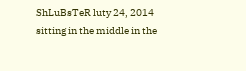ShLuBsTeR luty 24, 2014
sitting in the middle in the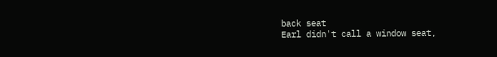back seat
Earl didn't call a window seat,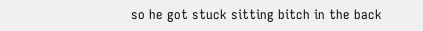so he got stuck sitting bitch in the back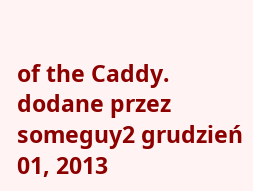of the Caddy.
dodane przez someguy2 grudzień 01, 2013